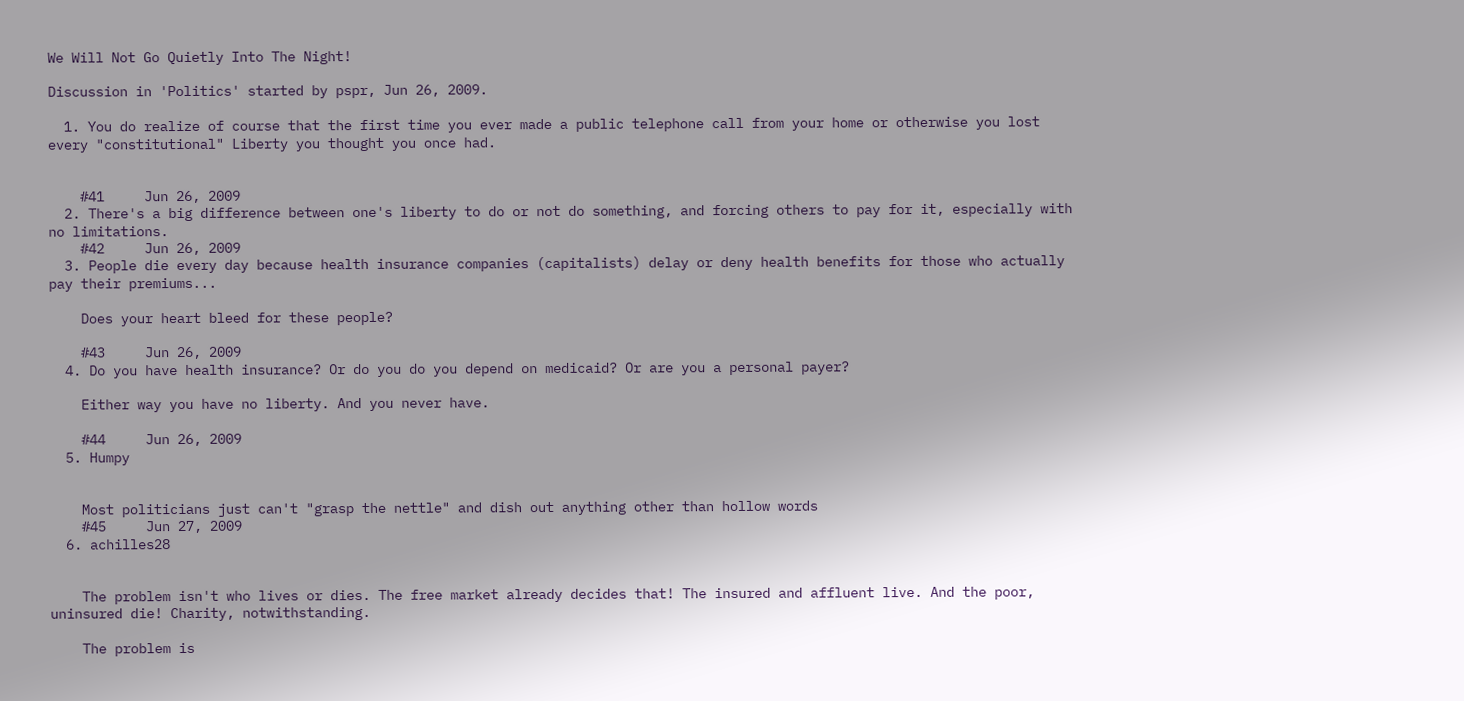We Will Not Go Quietly Into The Night!

Discussion in 'Politics' started by pspr, Jun 26, 2009.

  1. You do realize of course that the first time you ever made a public telephone call from your home or otherwise you lost every "constitutional" Liberty you thought you once had.


    #41     Jun 26, 2009
  2. There's a big difference between one's liberty to do or not do something, and forcing others to pay for it, especially with no limitations.
    #42     Jun 26, 2009
  3. People die every day because health insurance companies (capitalists) delay or deny health benefits for those who actually pay their premiums...

    Does your heart bleed for these people?

    #43     Jun 26, 2009
  4. Do you have health insurance? Or do you do you depend on medicaid? Or are you a personal payer?

    Either way you have no liberty. And you never have.

    #44     Jun 26, 2009
  5. Humpy


    Most politicians just can't "grasp the nettle" and dish out anything other than hollow words
    #45     Jun 27, 2009
  6. achilles28


    The problem isn't who lives or dies. The free market already decides that! The insured and affluent live. And the poor, uninsured die! Charity, notwithstanding.

    The problem is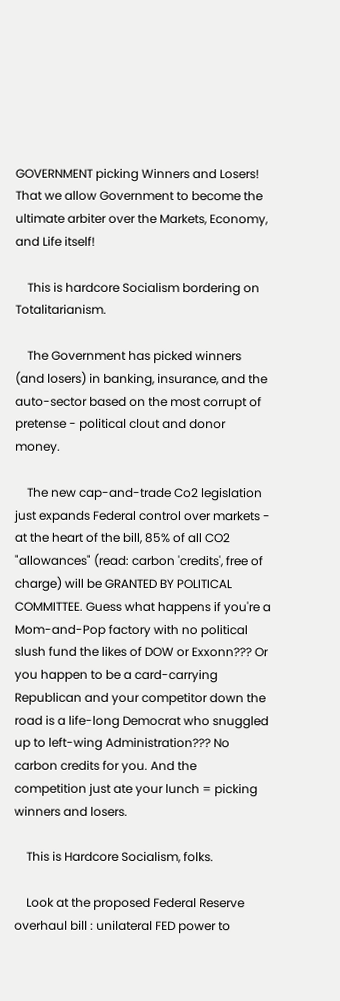GOVERNMENT picking Winners and Losers! That we allow Government to become the ultimate arbiter over the Markets, Economy, and Life itself!

    This is hardcore Socialism bordering on Totalitarianism.

    The Government has picked winners (and losers) in banking, insurance, and the auto-sector based on the most corrupt of pretense - political clout and donor money.

    The new cap-and-trade Co2 legislation just expands Federal control over markets - at the heart of the bill, 85% of all CO2 "allowances" (read: carbon 'credits', free of charge) will be GRANTED BY POLITICAL COMMITTEE. Guess what happens if you're a Mom-and-Pop factory with no political slush fund the likes of DOW or Exxonn??? Or you happen to be a card-carrying Republican and your competitor down the road is a life-long Democrat who snuggled up to left-wing Administration??? No carbon credits for you. And the competition just ate your lunch = picking winners and losers.

    This is Hardcore Socialism, folks.

    Look at the proposed Federal Reserve overhaul bill : unilateral FED power to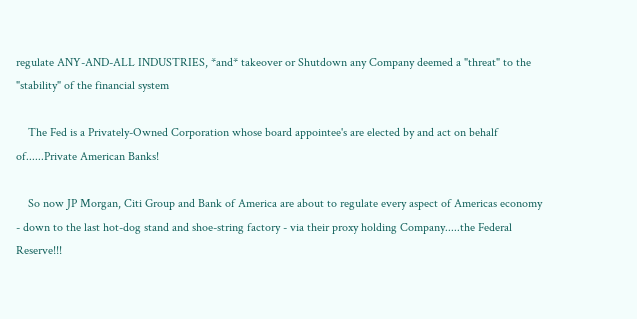regulate ANY-AND-ALL INDUSTRIES, *and* takeover or Shutdown any Company deemed a "threat" to the "stability" of the financial system

    The Fed is a Privately-Owned Corporation whose board appointee's are elected by and act on behalf of......Private American Banks!

    So now JP Morgan, Citi Group and Bank of America are about to regulate every aspect of Americas economy - down to the last hot-dog stand and shoe-string factory - via their proxy holding Company.....the Federal Reserve!!!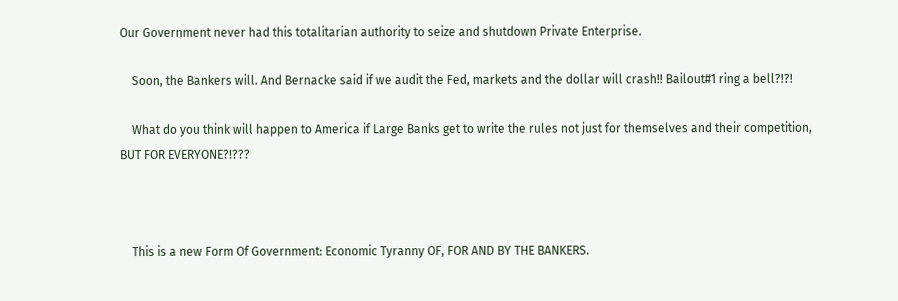Our Government never had this totalitarian authority to seize and shutdown Private Enterprise.

    Soon, the Bankers will. And Bernacke said if we audit the Fed, markets and the dollar will crash!! Bailout#1 ring a bell?!?!

    What do you think will happen to America if Large Banks get to write the rules not just for themselves and their competition, BUT FOR EVERYONE?!???



    This is a new Form Of Government: Economic Tyranny OF, FOR AND BY THE BANKERS.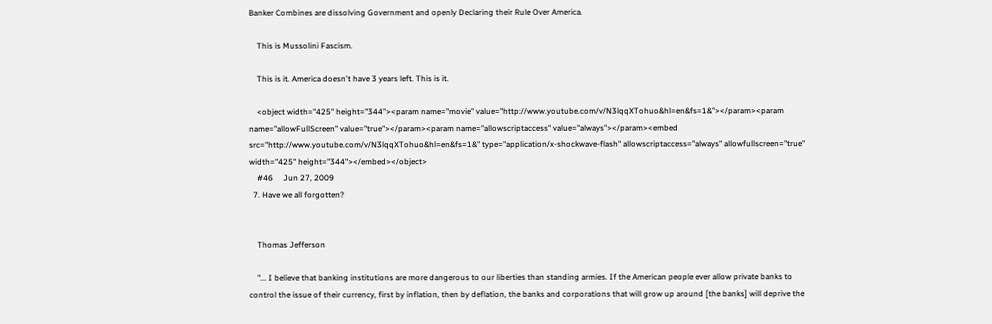Banker Combines are dissolving Government and openly Declaring their Rule Over America.

    This is Mussolini Fascism.

    This is it. America doesn't have 3 years left. This is it.

    <object width="425" height="344"><param name="movie" value="http://www.youtube.com/v/N3lqqXTohuo&hl=en&fs=1&"></param><param name="allowFullScreen" value="true"></param><param name="allowscriptaccess" value="always"></param><embed src="http://www.youtube.com/v/N3lqqXTohuo&hl=en&fs=1&" type="application/x-shockwave-flash" allowscriptaccess="always" allowfullscreen="true" width="425" height="344"></embed></object>
    #46     Jun 27, 2009
  7. Have we all forgotten?


    Thomas Jefferson

    "... I believe that banking institutions are more dangerous to our liberties than standing armies. If the American people ever allow private banks to control the issue of their currency, first by inflation, then by deflation, the banks and corporations that will grow up around [the banks] will deprive the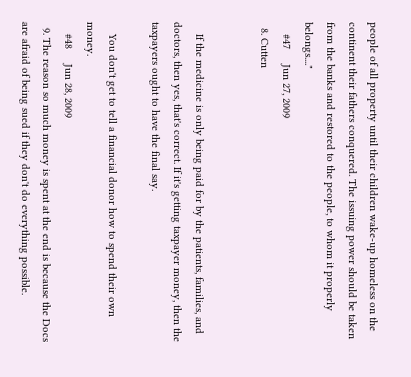people of all property until their children wake-up homeless on the continent their fathers conquered. The issuing power should be taken from the banks and restored to the people, to whom it properly belongs...."
    #47     Jun 27, 2009
  8. Cutten


    If the medicine is only being paid for by the patients, families, and doctors, then yes, that's correct. If it's getting taxpayer money, then the taxpayers ought to have the final say.

    You don't get to tell a financial donor how to spend their own money.
    #48     Jun 28, 2009
  9. The reason so much money is spent at the end is because the Docs are afraid of being sued if they don't do everything possible.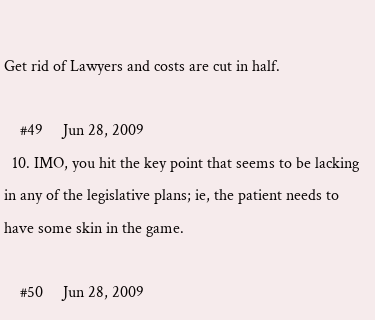Get rid of Lawyers and costs are cut in half.

    #49     Jun 28, 2009
  10. IMO, you hit the key point that seems to be lacking in any of the legislative plans; ie, the patient needs to have some skin in the game.

    #50     Jun 28, 2009